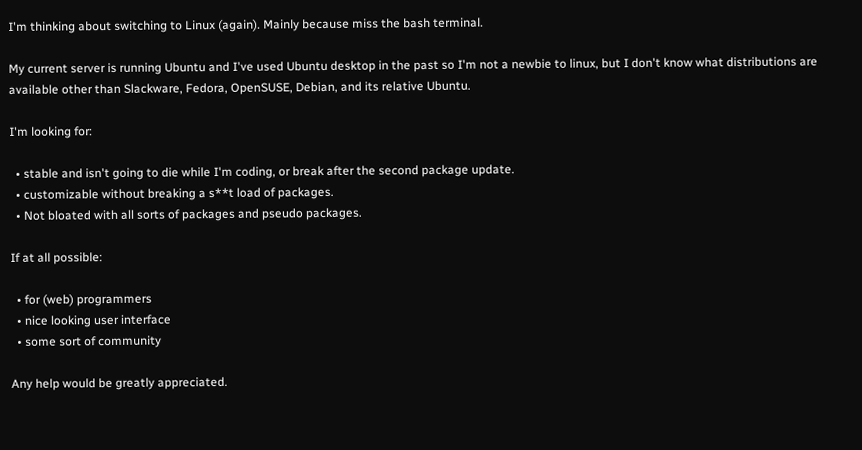I'm thinking about switching to Linux (again). Mainly because miss the bash terminal.

My current server is running Ubuntu and I've used Ubuntu desktop in the past so I'm not a newbie to linux, but I don't know what distributions are available other than Slackware, Fedora, OpenSUSE, Debian, and its relative Ubuntu.

I'm looking for:

  • stable and isn't going to die while I'm coding, or break after the second package update.
  • customizable without breaking a s**t load of packages.
  • Not bloated with all sorts of packages and pseudo packages.

If at all possible:

  • for (web) programmers
  • nice looking user interface
  • some sort of community

Any help would be greatly appreciated.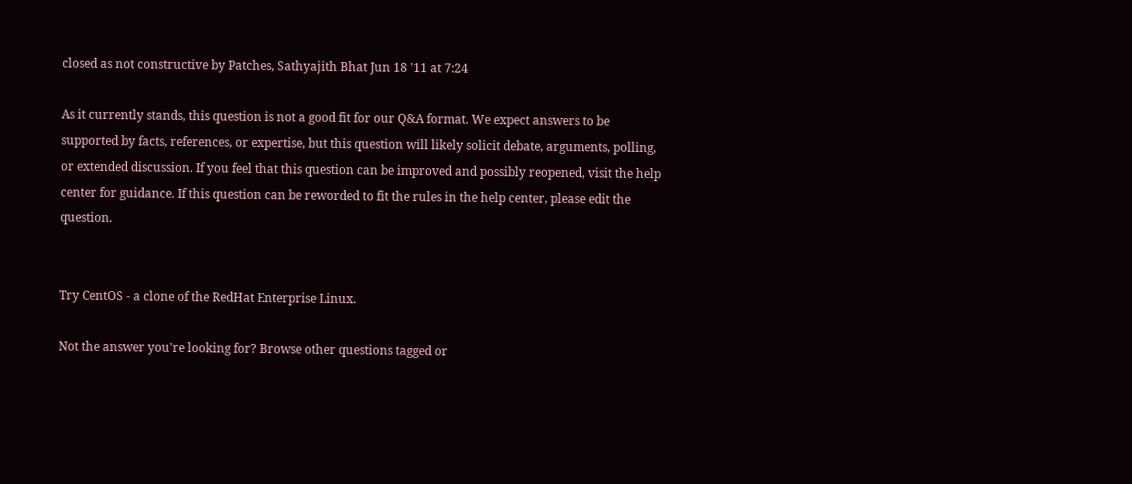closed as not constructive by Patches, Sathyajith Bhat Jun 18 '11 at 7:24

As it currently stands, this question is not a good fit for our Q&A format. We expect answers to be supported by facts, references, or expertise, but this question will likely solicit debate, arguments, polling, or extended discussion. If you feel that this question can be improved and possibly reopened, visit the help center for guidance. If this question can be reworded to fit the rules in the help center, please edit the question.


Try CentOS - a clone of the RedHat Enterprise Linux.

Not the answer you're looking for? Browse other questions tagged or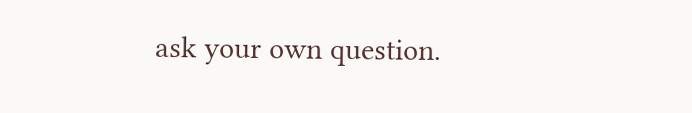ask your own question.